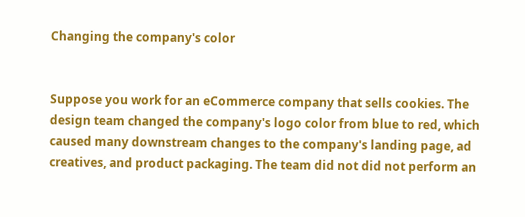Changing the company's color


Suppose you work for an eCommerce company that sells cookies. The design team changed the company's logo color from blue to red, which caused many downstream changes to the company's landing page, ad creatives, and product packaging. The team did not did not perform an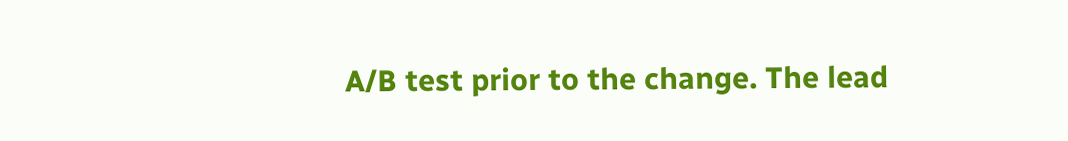A/B test prior to the change. The lead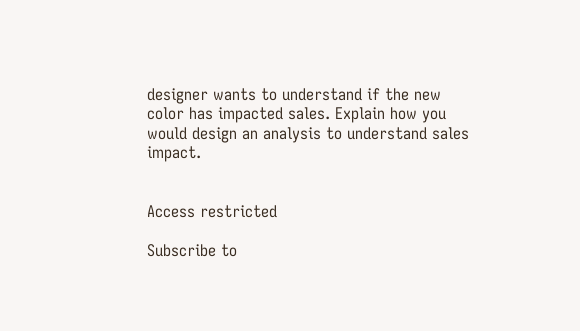designer wants to understand if the new color has impacted sales. Explain how you would design an analysis to understand sales impact.


Access restricted

Subscribe to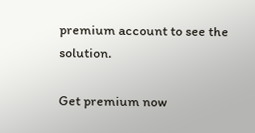premium account to see the solution.

Get premium now